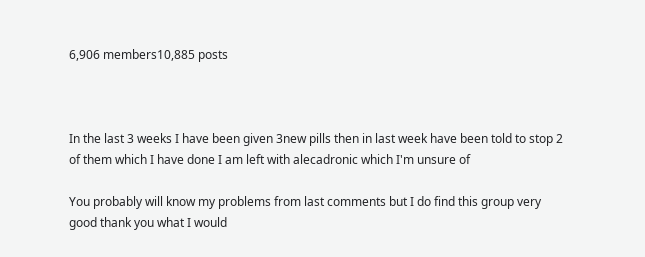6,906 members10,885 posts



In the last 3 weeks I have been given 3new pills then in last week have been told to stop 2 of them which I have done I am left with alecadronic which I'm unsure of

You probably will know my problems from last comments but I do find this group very good thank you what I would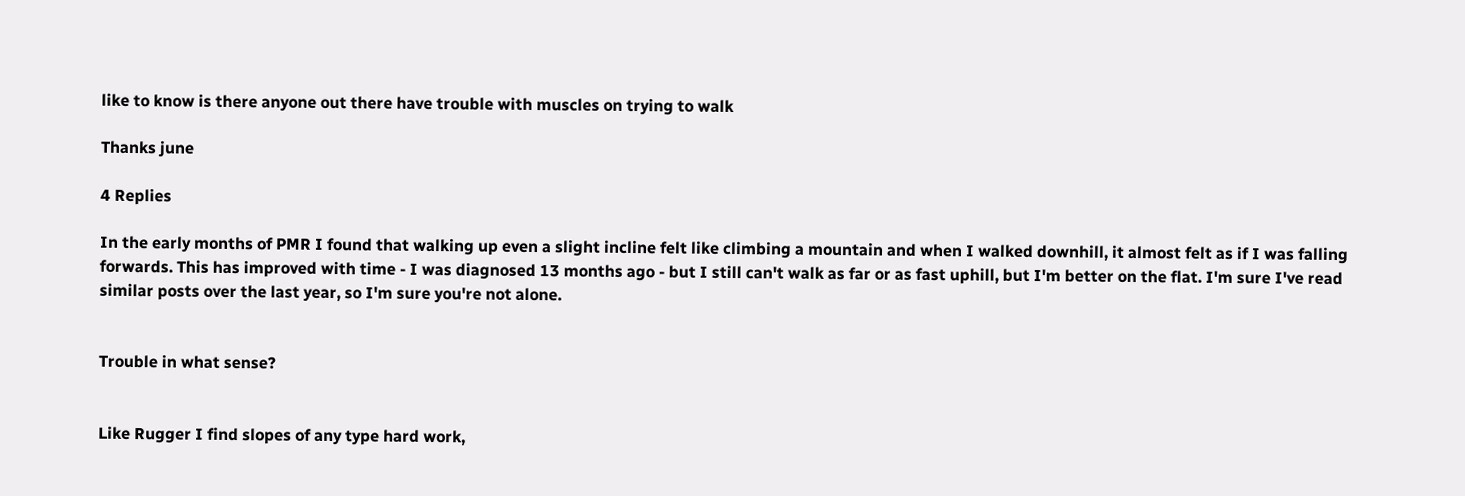like to know is there anyone out there have trouble with muscles on trying to walk

Thanks june

4 Replies

In the early months of PMR I found that walking up even a slight incline felt like climbing a mountain and when I walked downhill, it almost felt as if I was falling forwards. This has improved with time - I was diagnosed 13 months ago - but I still can't walk as far or as fast uphill, but I'm better on the flat. I'm sure I've read similar posts over the last year, so I'm sure you're not alone.


Trouble in what sense?


Like Rugger I find slopes of any type hard work,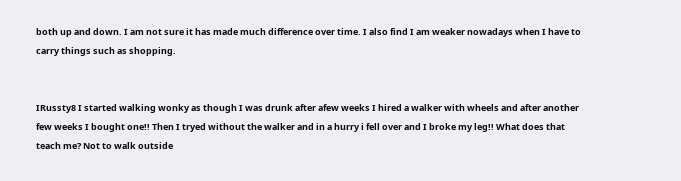both up and down. I am not sure it has made much difference over time. I also find I am weaker nowadays when I have to carry things such as shopping.


IRussty8 I started walking wonky as though I was drunk after afew weeks I hired a walker with wheels and after another few weeks I bought one!! Then I tryed without the walker and in a hurry i fell over and I broke my leg!! What does that teach me? Not to walk outside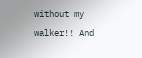without my walker!! And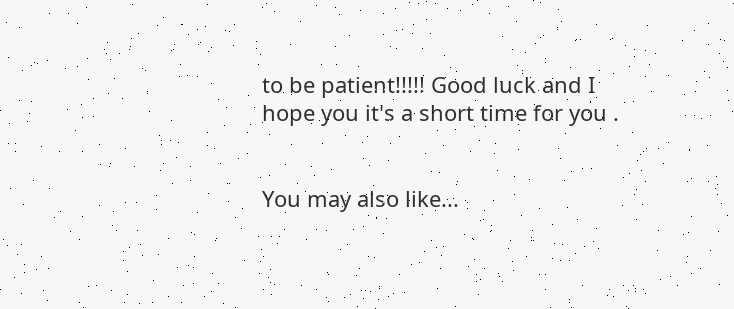to be patient!!!!! Good luck and I hope you it's a short time for you .


You may also like...